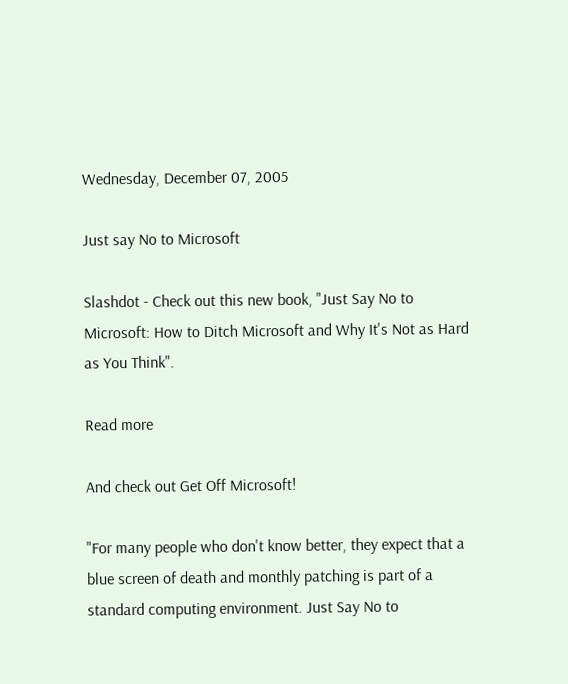Wednesday, December 07, 2005

Just say No to Microsoft

Slashdot - Check out this new book, "Just Say No to Microsoft: How to Ditch Microsoft and Why It's Not as Hard as You Think".

Read more

And check out Get Off Microsoft!

"For many people who don't know better, they expect that a blue screen of death and monthly patching is part of a standard computing environment. Just Say No to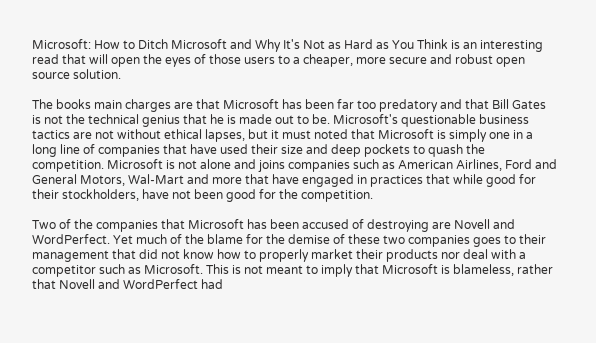Microsoft: How to Ditch Microsoft and Why It's Not as Hard as You Think is an interesting read that will open the eyes of those users to a cheaper, more secure and robust open source solution.

The books main charges are that Microsoft has been far too predatory and that Bill Gates is not the technical genius that he is made out to be. Microsoft's questionable business tactics are not without ethical lapses, but it must noted that Microsoft is simply one in a long line of companies that have used their size and deep pockets to quash the competition. Microsoft is not alone and joins companies such as American Airlines, Ford and General Motors, Wal-Mart and more that have engaged in practices that while good for their stockholders, have not been good for the competition.

Two of the companies that Microsoft has been accused of destroying are Novell and WordPerfect. Yet much of the blame for the demise of these two companies goes to their management that did not know how to properly market their products nor deal with a competitor such as Microsoft. This is not meant to imply that Microsoft is blameless, rather that Novell and WordPerfect had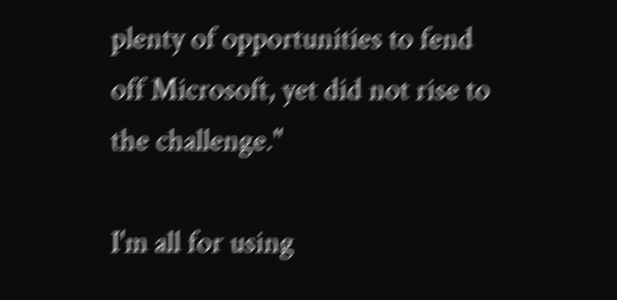plenty of opportunities to fend off Microsoft, yet did not rise to the challenge."

I'm all for using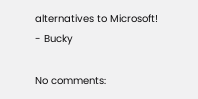alternatives to Microsoft!
- Bucky

No comments: